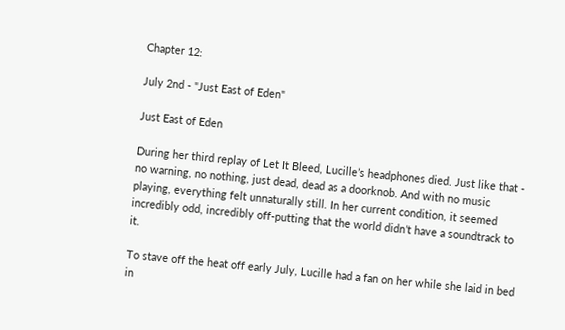Chapter 12:

July 2nd - "Just East of Eden"

Just East of Eden

During her third replay of Let It Bleed, Lucille’s headphones died. Just like that - no warning, no nothing, just dead, dead as a doorknob. And with no music playing, everything felt unnaturally still. In her current condition, it seemed incredibly odd, incredibly off-putting that the world didn’t have a soundtrack to it.

To stave off the heat off early July, Lucille had a fan on her while she laid in bed in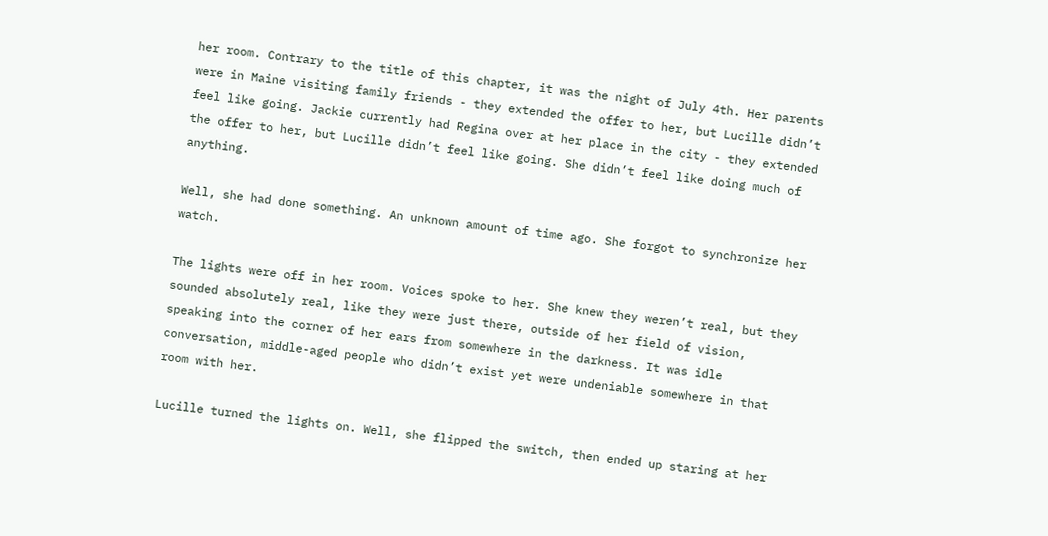her room. Contrary to the title of this chapter, it was the night of July 4th. Her parents were in Maine visiting family friends - they extended the offer to her, but Lucille didn’t feel like going. Jackie currently had Regina over at her place in the city - they extended the offer to her, but Lucille didn’t feel like going. She didn’t feel like doing much of anything.

Well, she had done something. An unknown amount of time ago. She forgot to synchronize her watch.

The lights were off in her room. Voices spoke to her. She knew they weren’t real, but they sounded absolutely real, like they were just there, outside of her field of vision, speaking into the corner of her ears from somewhere in the darkness. It was idle conversation, middle-aged people who didn’t exist yet were undeniable somewhere in that room with her.

Lucille turned the lights on. Well, she flipped the switch, then ended up staring at her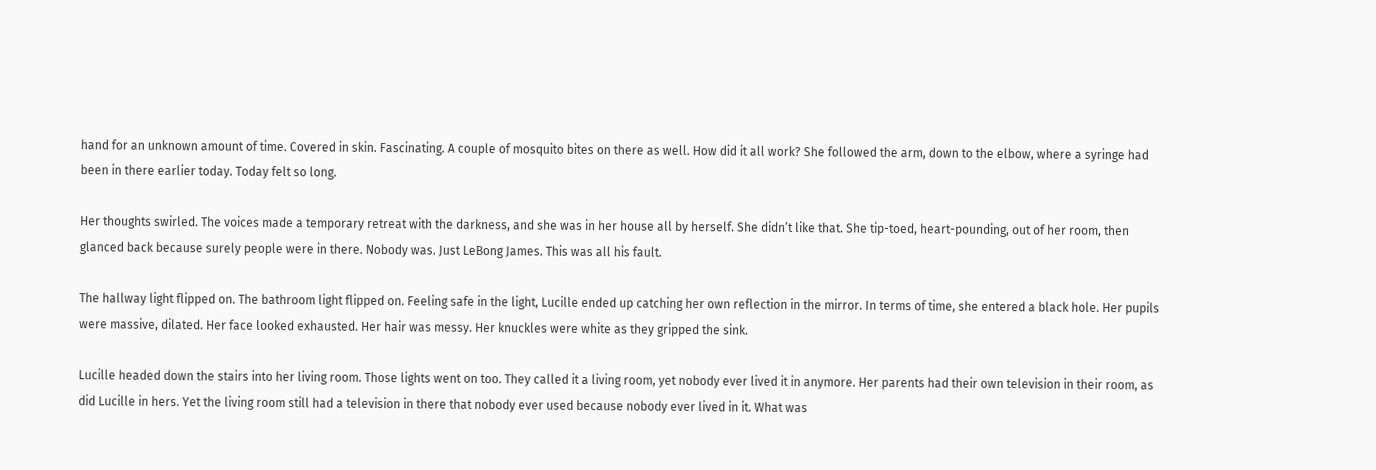hand for an unknown amount of time. Covered in skin. Fascinating. A couple of mosquito bites on there as well. How did it all work? She followed the arm, down to the elbow, where a syringe had been in there earlier today. Today felt so long.

Her thoughts swirled. The voices made a temporary retreat with the darkness, and she was in her house all by herself. She didn’t like that. She tip-toed, heart-pounding, out of her room, then glanced back because surely people were in there. Nobody was. Just LeBong James. This was all his fault.

The hallway light flipped on. The bathroom light flipped on. Feeling safe in the light, Lucille ended up catching her own reflection in the mirror. In terms of time, she entered a black hole. Her pupils were massive, dilated. Her face looked exhausted. Her hair was messy. Her knuckles were white as they gripped the sink.

Lucille headed down the stairs into her living room. Those lights went on too. They called it a living room, yet nobody ever lived it in anymore. Her parents had their own television in their room, as did Lucille in hers. Yet the living room still had a television in there that nobody ever used because nobody ever lived in it. What was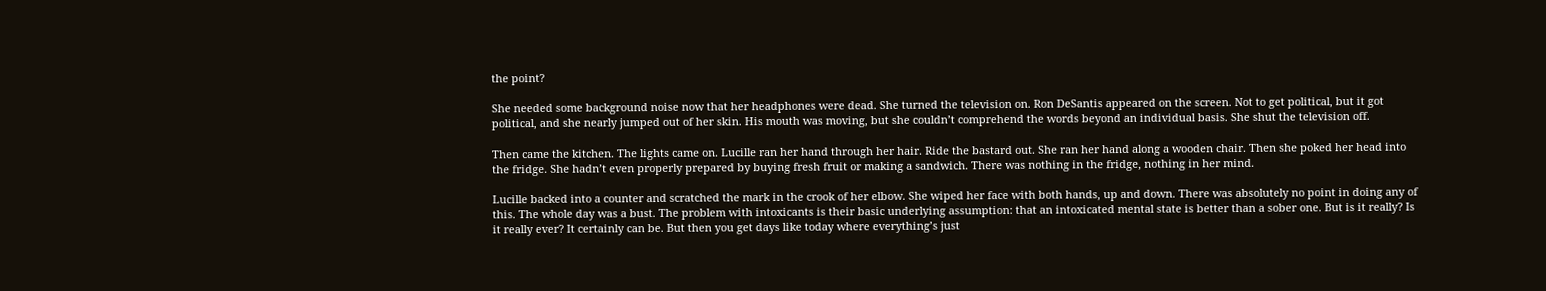the point?

She needed some background noise now that her headphones were dead. She turned the television on. Ron DeSantis appeared on the screen. Not to get political, but it got political, and she nearly jumped out of her skin. His mouth was moving, but she couldn’t comprehend the words beyond an individual basis. She shut the television off.

Then came the kitchen. The lights came on. Lucille ran her hand through her hair. Ride the bastard out. She ran her hand along a wooden chair. Then she poked her head into the fridge. She hadn’t even properly prepared by buying fresh fruit or making a sandwich. There was nothing in the fridge, nothing in her mind.

Lucille backed into a counter and scratched the mark in the crook of her elbow. She wiped her face with both hands, up and down. There was absolutely no point in doing any of this. The whole day was a bust. The problem with intoxicants is their basic underlying assumption: that an intoxicated mental state is better than a sober one. But is it really? Is it really ever? It certainly can be. But then you get days like today where everything’s just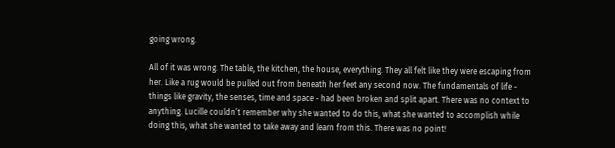going wrong.

All of it was wrong. The table, the kitchen, the house, everything. They all felt like they were escaping from her. Like a rug would be pulled out from beneath her feet any second now. The fundamentals of life - things like gravity, the senses, time and space - had been broken and split apart. There was no context to anything. Lucille couldn’t remember why she wanted to do this, what she wanted to accomplish while doing this, what she wanted to take away and learn from this. There was no point!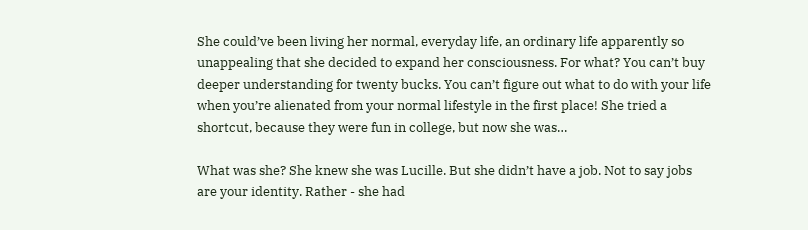She could’ve been living her normal, everyday life, an ordinary life apparently so unappealing that she decided to expand her consciousness. For what? You can’t buy deeper understanding for twenty bucks. You can’t figure out what to do with your life when you’re alienated from your normal lifestyle in the first place! She tried a shortcut, because they were fun in college, but now she was…

What was she? She knew she was Lucille. But she didn’t have a job. Not to say jobs are your identity. Rather - she had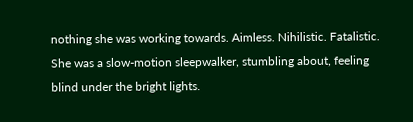nothing she was working towards. Aimless. Nihilistic. Fatalistic. She was a slow-motion sleepwalker, stumbling about, feeling blind under the bright lights.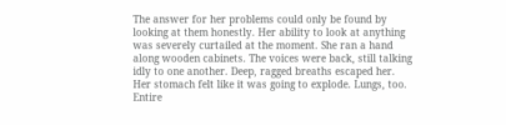The answer for her problems could only be found by looking at them honestly. Her ability to look at anything was severely curtailed at the moment. She ran a hand along wooden cabinets. The voices were back, still talking idly to one another. Deep, ragged breaths escaped her. Her stomach felt like it was going to explode. Lungs, too. Entire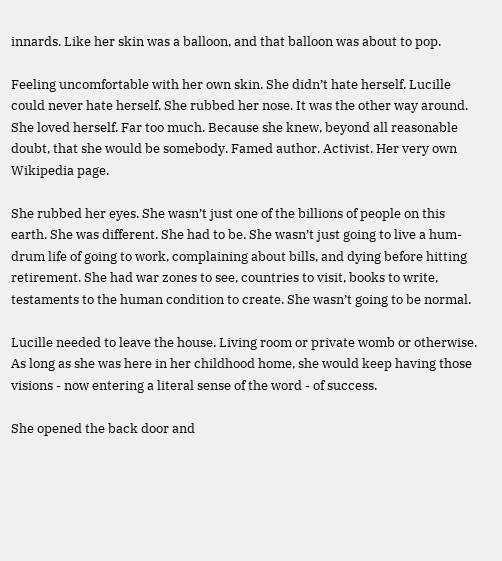innards. Like her skin was a balloon, and that balloon was about to pop.

Feeling uncomfortable with her own skin. She didn’t hate herself. Lucille could never hate herself. She rubbed her nose. It was the other way around. She loved herself. Far too much. Because she knew, beyond all reasonable doubt, that she would be somebody. Famed author. Activist. Her very own Wikipedia page.

She rubbed her eyes. She wasn’t just one of the billions of people on this earth. She was different. She had to be. She wasn’t just going to live a hum-drum life of going to work, complaining about bills, and dying before hitting retirement. She had war zones to see, countries to visit, books to write, testaments to the human condition to create. She wasn’t going to be normal.

Lucille needed to leave the house. Living room or private womb or otherwise. As long as she was here in her childhood home, she would keep having those visions - now entering a literal sense of the word - of success.

She opened the back door and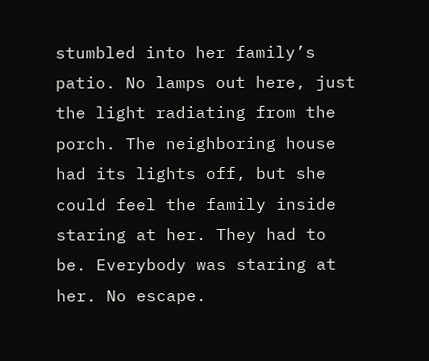stumbled into her family’s patio. No lamps out here, just the light radiating from the porch. The neighboring house had its lights off, but she could feel the family inside staring at her. They had to be. Everybody was staring at her. No escape.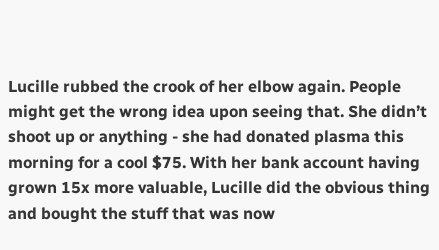Lucille rubbed the crook of her elbow again. People might get the wrong idea upon seeing that. She didn’t shoot up or anything - she had donated plasma this morning for a cool $75. With her bank account having grown 15x more valuable, Lucille did the obvious thing and bought the stuff that was now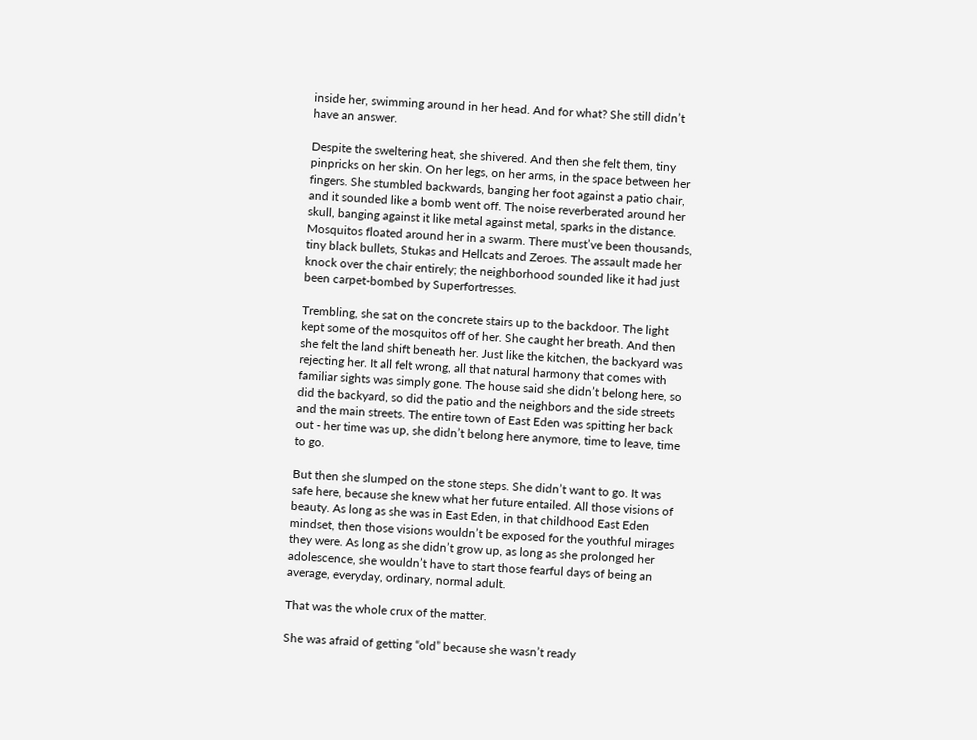inside her, swimming around in her head. And for what? She still didn’t have an answer.

Despite the sweltering heat, she shivered. And then she felt them, tiny pinpricks on her skin. On her legs, on her arms, in the space between her fingers. She stumbled backwards, banging her foot against a patio chair, and it sounded like a bomb went off. The noise reverberated around her skull, banging against it like metal against metal, sparks in the distance. Mosquitos floated around her in a swarm. There must’ve been thousands, tiny black bullets, Stukas and Hellcats and Zeroes. The assault made her knock over the chair entirely; the neighborhood sounded like it had just been carpet-bombed by Superfortresses.

Trembling, she sat on the concrete stairs up to the backdoor. The light kept some of the mosquitos off of her. She caught her breath. And then she felt the land shift beneath her. Just like the kitchen, the backyard was rejecting her. It all felt wrong, all that natural harmony that comes with familiar sights was simply gone. The house said she didn’t belong here, so did the backyard, so did the patio and the neighbors and the side streets and the main streets. The entire town of East Eden was spitting her back out - her time was up, she didn’t belong here anymore, time to leave, time to go.

But then she slumped on the stone steps. She didn’t want to go. It was safe here, because she knew what her future entailed. All those visions of beauty. As long as she was in East Eden, in that childhood East Eden mindset, then those visions wouldn’t be exposed for the youthful mirages they were. As long as she didn’t grow up, as long as she prolonged her adolescence, she wouldn’t have to start those fearful days of being an average, everyday, ordinary, normal adult.

That was the whole crux of the matter.

She was afraid of getting “old” because she wasn’t ready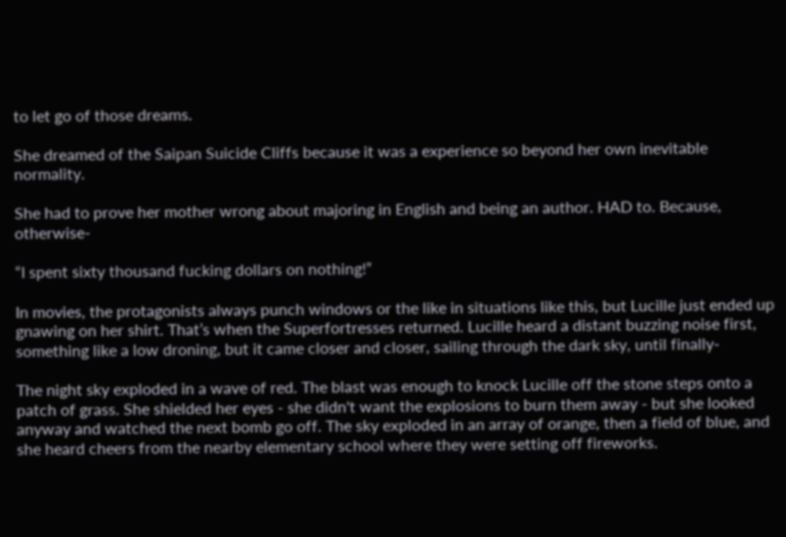to let go of those dreams.

She dreamed of the Saipan Suicide Cliffs because it was a experience so beyond her own inevitable normality.

She had to prove her mother wrong about majoring in English and being an author. HAD to. Because, otherwise-

“I spent sixty thousand fucking dollars on nothing!”

In movies, the protagonists always punch windows or the like in situations like this, but Lucille just ended up gnawing on her shirt. That’s when the Superfortresses returned. Lucille heard a distant buzzing noise first, something like a low droning, but it came closer and closer, sailing through the dark sky, until finally-

The night sky exploded in a wave of red. The blast was enough to knock Lucille off the stone steps onto a patch of grass. She shielded her eyes - she didn't want the explosions to burn them away - but she looked anyway and watched the next bomb go off. The sky exploded in an array of orange, then a field of blue, and she heard cheers from the nearby elementary school where they were setting off fireworks.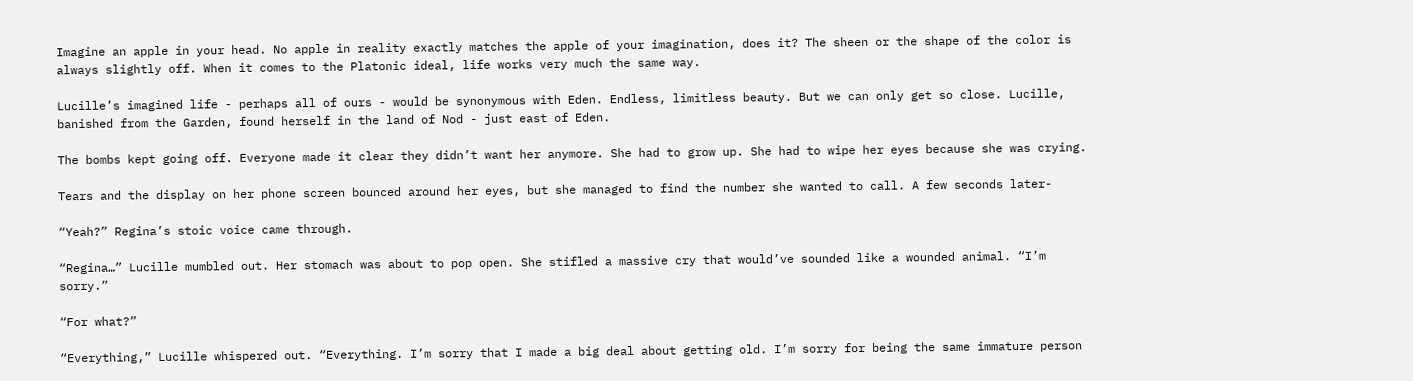Imagine an apple in your head. No apple in reality exactly matches the apple of your imagination, does it? The sheen or the shape of the color is always slightly off. When it comes to the Platonic ideal, life works very much the same way.

Lucille’s imagined life - perhaps all of ours - would be synonymous with Eden. Endless, limitless beauty. But we can only get so close. Lucille, banished from the Garden, found herself in the land of Nod - just east of Eden.

The bombs kept going off. Everyone made it clear they didn’t want her anymore. She had to grow up. She had to wipe her eyes because she was crying.

Tears and the display on her phone screen bounced around her eyes, but she managed to find the number she wanted to call. A few seconds later-

“Yeah?” Regina’s stoic voice came through.

“Regina…” Lucille mumbled out. Her stomach was about to pop open. She stifled a massive cry that would’ve sounded like a wounded animal. “I’m sorry.”

“For what?”

“Everything,” Lucille whispered out. “Everything. I’m sorry that I made a big deal about getting old. I’m sorry for being the same immature person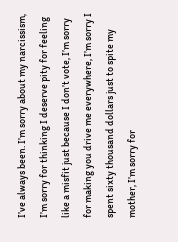I’ve always been. I’m sorry about my narcissism, I’m sorry for thinking I deserve pity for feeling like a misfit just because I don’t vote, I’m sorry for making you drive me everywhere, I’m sorry I spent sixty thousand dollars just to spite my mother, I’m sorry for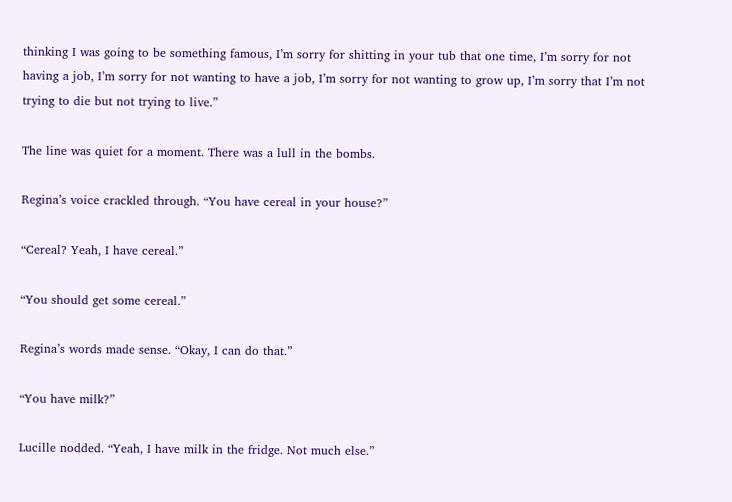thinking I was going to be something famous, I’m sorry for shitting in your tub that one time, I’m sorry for not having a job, I’m sorry for not wanting to have a job, I’m sorry for not wanting to grow up, I’m sorry that I’m not trying to die but not trying to live.”

The line was quiet for a moment. There was a lull in the bombs.

Regina’s voice crackled through. “You have cereal in your house?”

“Cereal? Yeah, I have cereal.”

“You should get some cereal.”

Regina’s words made sense. “Okay, I can do that.”

“You have milk?”

Lucille nodded. “Yeah, I have milk in the fridge. Not much else.”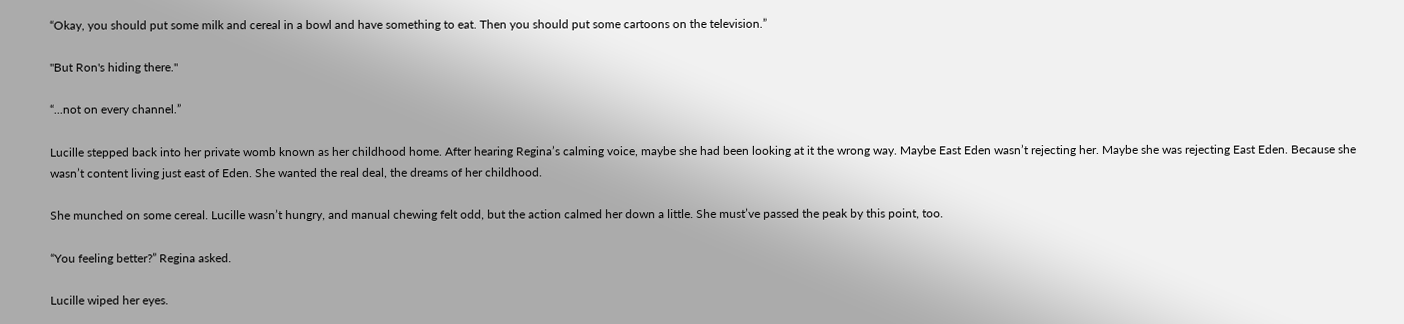“Okay, you should put some milk and cereal in a bowl and have something to eat. Then you should put some cartoons on the television.”

"But Ron's hiding there."

“...not on every channel.”

Lucille stepped back into her private womb known as her childhood home. After hearing Regina’s calming voice, maybe she had been looking at it the wrong way. Maybe East Eden wasn’t rejecting her. Maybe she was rejecting East Eden. Because she wasn’t content living just east of Eden. She wanted the real deal, the dreams of her childhood.

She munched on some cereal. Lucille wasn’t hungry, and manual chewing felt odd, but the action calmed her down a little. She must’ve passed the peak by this point, too.

“You feeling better?” Regina asked.

Lucille wiped her eyes.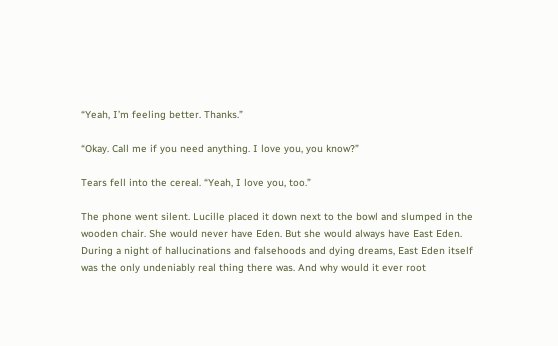“Yeah, I’m feeling better. Thanks.”

“Okay. Call me if you need anything. I love you, you know?”

Tears fell into the cereal. “Yeah, I love you, too.”

The phone went silent. Lucille placed it down next to the bowl and slumped in the wooden chair. She would never have Eden. But she would always have East Eden. During a night of hallucinations and falsehoods and dying dreams, East Eden itself was the only undeniably real thing there was. And why would it ever root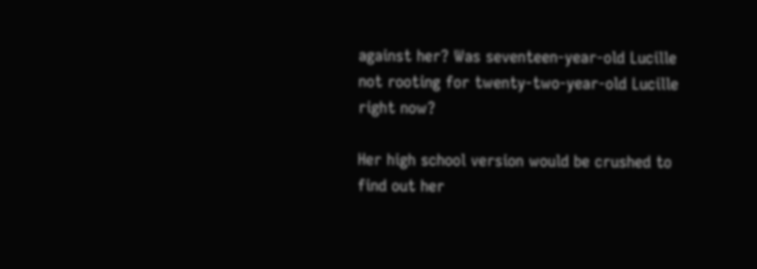against her? Was seventeen-year-old Lucille not rooting for twenty-two-year-old Lucille right now?

Her high school version would be crushed to find out her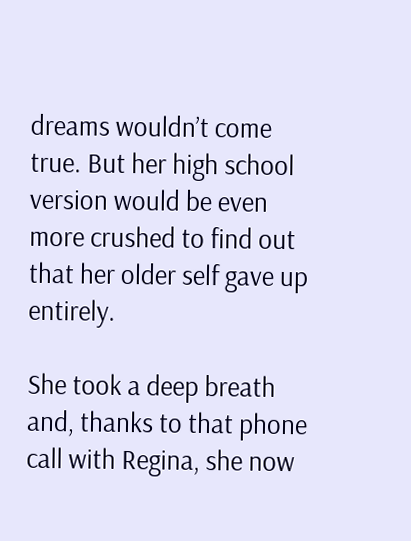dreams wouldn’t come true. But her high school version would be even more crushed to find out that her older self gave up entirely.

She took a deep breath and, thanks to that phone call with Regina, she now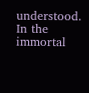understood. In the immortal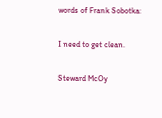words of Frank Sobotka:

I need to get clean.

Steward McOy